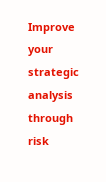Improve your strategic analysis through risk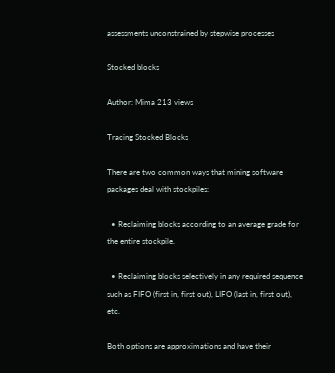assessments unconstrained by stepwise processes

Stocked blocks

Author: Mima 213 views

Tracing Stocked Blocks

There are two common ways that mining software packages deal with stockpiles:

  • Reclaiming blocks according to an average grade for the entire stockpile.

  • Reclaiming blocks selectively in any required sequence such as FIFO (first in, first out), LIFO (last in, first out), etc.

Both options are approximations and have their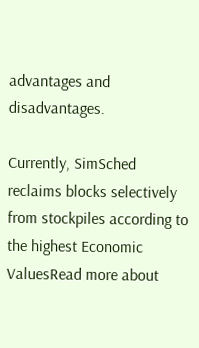advantages and disadvantages.

Currently, SimSched reclaims blocks selectively from stockpiles according to the highest Economic ValuesRead more about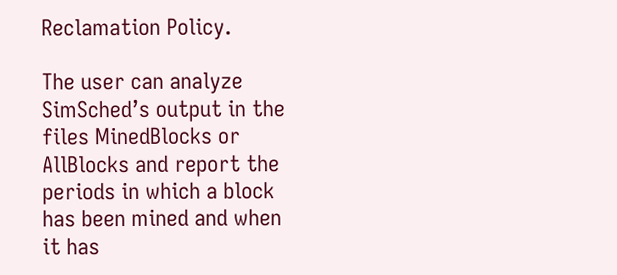Reclamation Policy.

The user can analyze SimSched’s output in the files MinedBlocks or AllBlocks and report the periods in which a block has been mined and when it has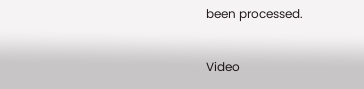been processed.

Video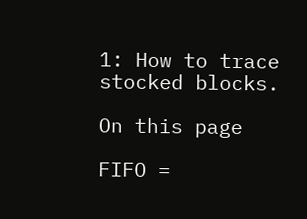1: How to trace stocked blocks.

On this page

FIFO =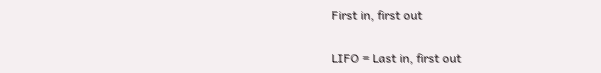First in, first out

LIFO = Last in, first out